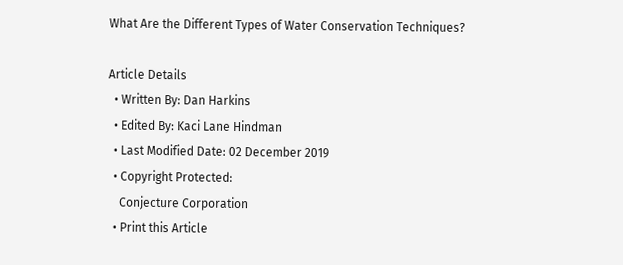What Are the Different Types of Water Conservation Techniques?

Article Details
  • Written By: Dan Harkins
  • Edited By: Kaci Lane Hindman
  • Last Modified Date: 02 December 2019
  • Copyright Protected:
    Conjecture Corporation
  • Print this Article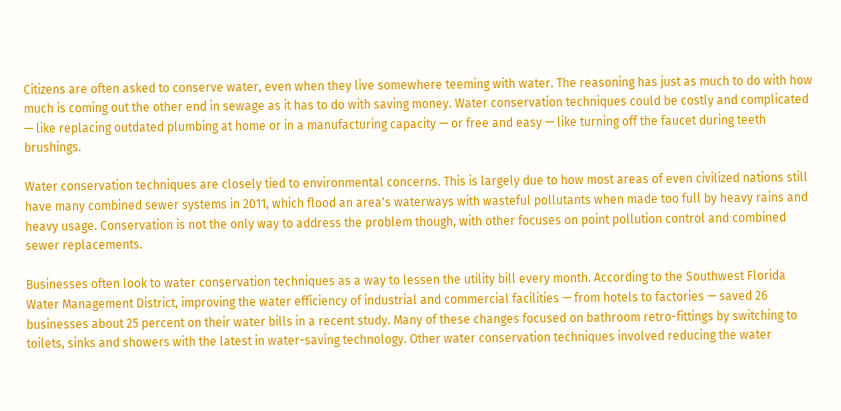Citizens are often asked to conserve water, even when they live somewhere teeming with water. The reasoning has just as much to do with how much is coming out the other end in sewage as it has to do with saving money. Water conservation techniques could be costly and complicated — like replacing outdated plumbing at home or in a manufacturing capacity — or free and easy — like turning off the faucet during teeth brushings.

Water conservation techniques are closely tied to environmental concerns. This is largely due to how most areas of even civilized nations still have many combined sewer systems in 2011, which flood an area's waterways with wasteful pollutants when made too full by heavy rains and heavy usage. Conservation is not the only way to address the problem though, with other focuses on point pollution control and combined sewer replacements.

Businesses often look to water conservation techniques as a way to lessen the utility bill every month. According to the Southwest Florida Water Management District, improving the water efficiency of industrial and commercial facilities — from hotels to factories — saved 26 businesses about 25 percent on their water bills in a recent study. Many of these changes focused on bathroom retro-fittings by switching to toilets, sinks and showers with the latest in water-saving technology. Other water conservation techniques involved reducing the water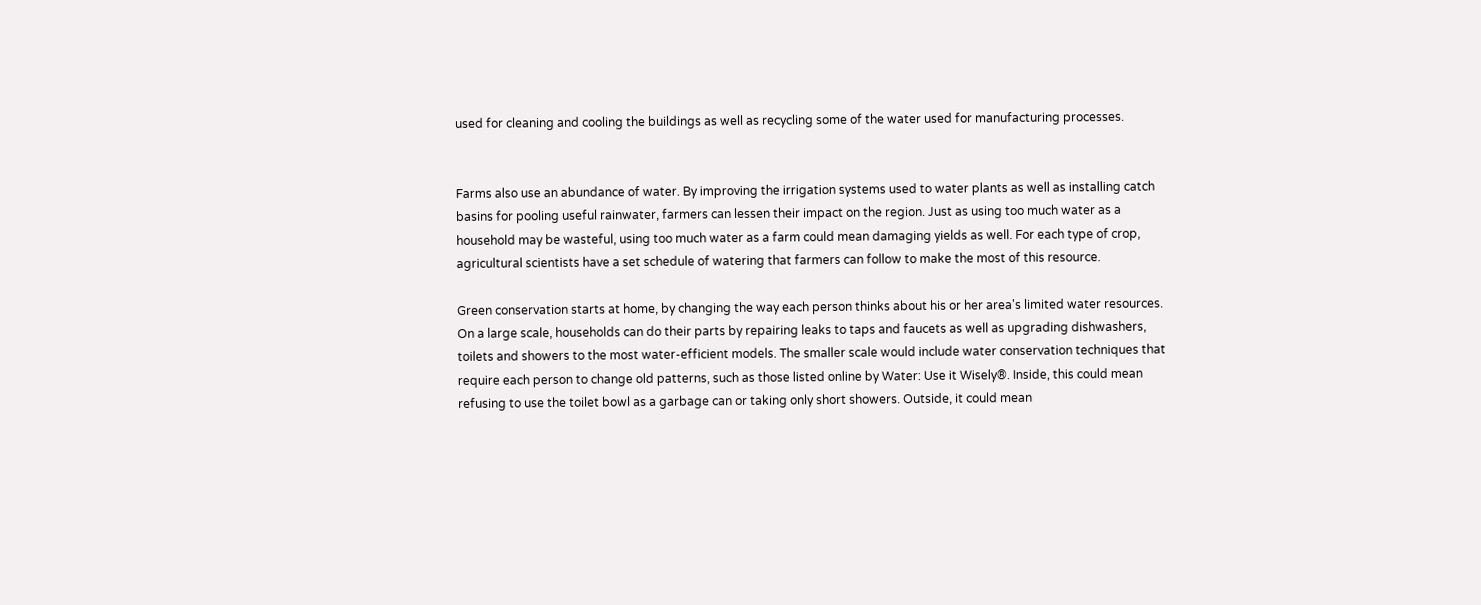used for cleaning and cooling the buildings as well as recycling some of the water used for manufacturing processes.


Farms also use an abundance of water. By improving the irrigation systems used to water plants as well as installing catch basins for pooling useful rainwater, farmers can lessen their impact on the region. Just as using too much water as a household may be wasteful, using too much water as a farm could mean damaging yields as well. For each type of crop, agricultural scientists have a set schedule of watering that farmers can follow to make the most of this resource.

Green conservation starts at home, by changing the way each person thinks about his or her area's limited water resources. On a large scale, households can do their parts by repairing leaks to taps and faucets as well as upgrading dishwashers, toilets and showers to the most water-efficient models. The smaller scale would include water conservation techniques that require each person to change old patterns, such as those listed online by Water: Use it Wisely®. Inside, this could mean refusing to use the toilet bowl as a garbage can or taking only short showers. Outside, it could mean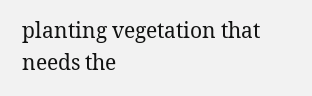planting vegetation that needs the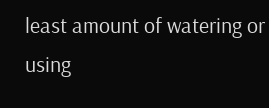least amount of watering or using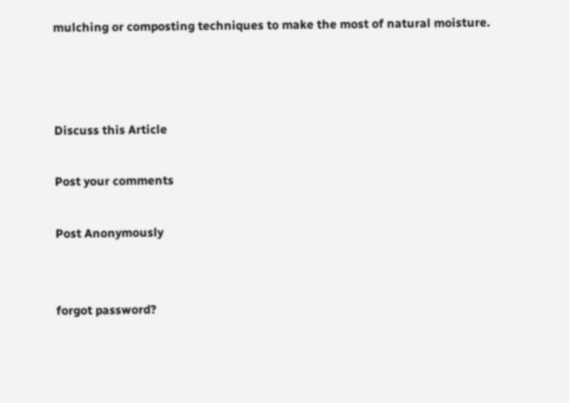mulching or composting techniques to make the most of natural moisture.



Discuss this Article

Post your comments

Post Anonymously


forgot password?